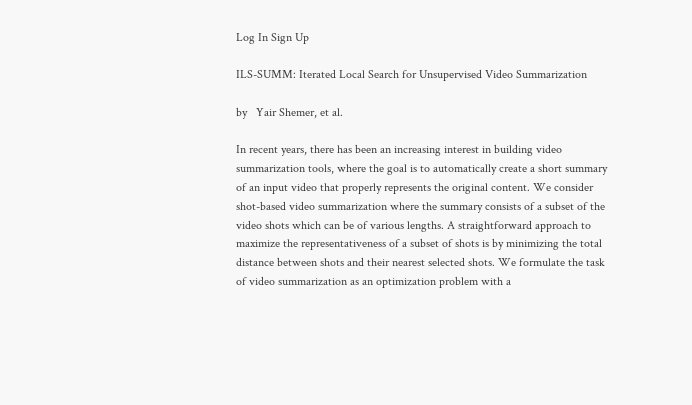Log In Sign Up

ILS-SUMM: Iterated Local Search for Unsupervised Video Summarization

by   Yair Shemer, et al.

In recent years, there has been an increasing interest in building video summarization tools, where the goal is to automatically create a short summary of an input video that properly represents the original content. We consider shot-based video summarization where the summary consists of a subset of the video shots which can be of various lengths. A straightforward approach to maximize the representativeness of a subset of shots is by minimizing the total distance between shots and their nearest selected shots. We formulate the task of video summarization as an optimization problem with a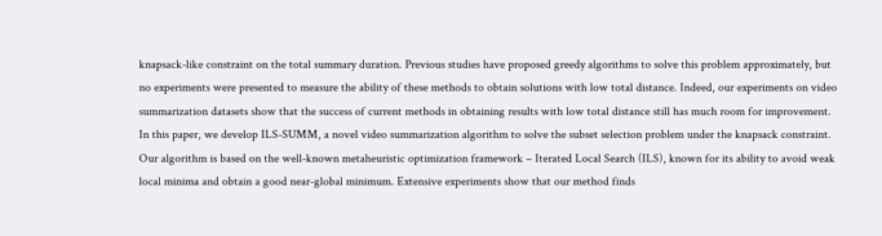knapsack-like constraint on the total summary duration. Previous studies have proposed greedy algorithms to solve this problem approximately, but no experiments were presented to measure the ability of these methods to obtain solutions with low total distance. Indeed, our experiments on video summarization datasets show that the success of current methods in obtaining results with low total distance still has much room for improvement. In this paper, we develop ILS-SUMM, a novel video summarization algorithm to solve the subset selection problem under the knapsack constraint. Our algorithm is based on the well-known metaheuristic optimization framework – Iterated Local Search (ILS), known for its ability to avoid weak local minima and obtain a good near-global minimum. Extensive experiments show that our method finds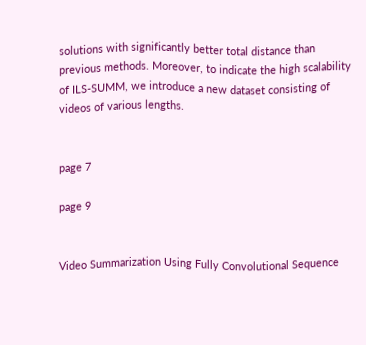solutions with significantly better total distance than previous methods. Moreover, to indicate the high scalability of ILS-SUMM, we introduce a new dataset consisting of videos of various lengths.


page 7

page 9


Video Summarization Using Fully Convolutional Sequence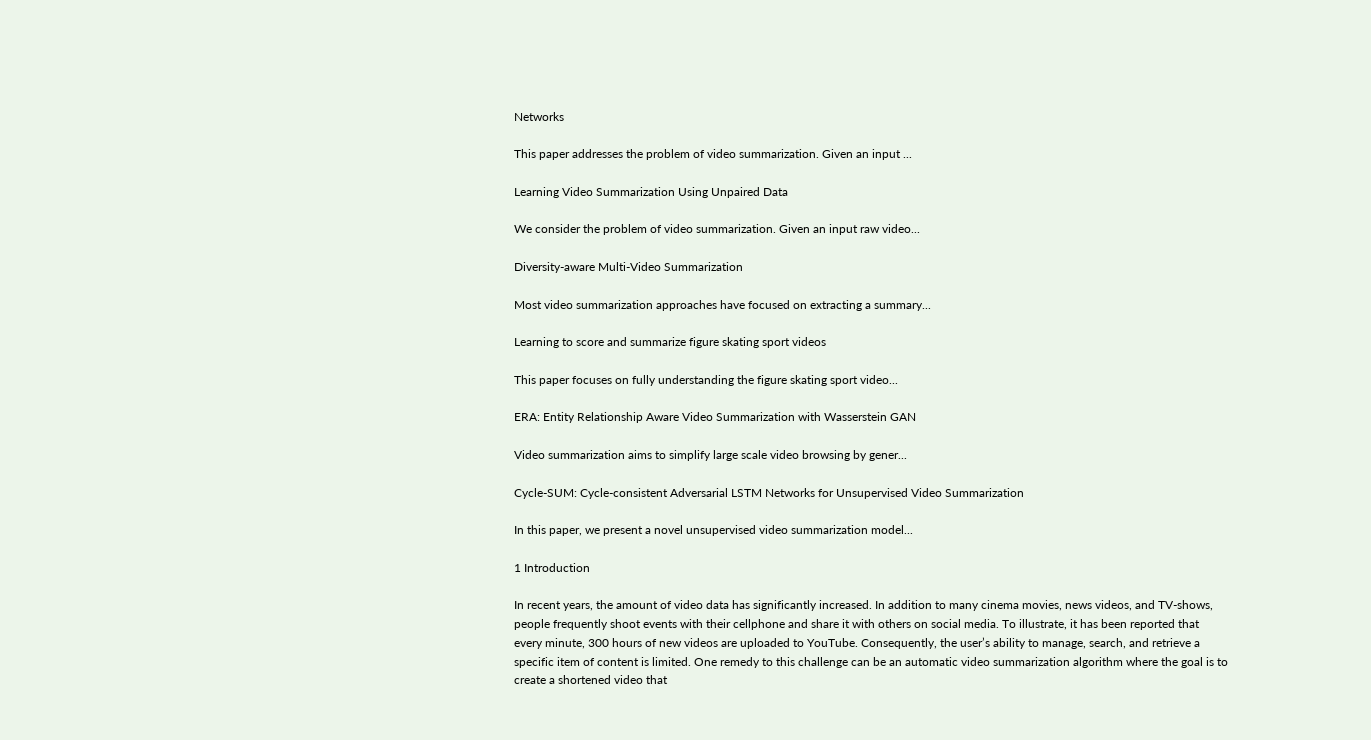Networks

This paper addresses the problem of video summarization. Given an input ...

Learning Video Summarization Using Unpaired Data

We consider the problem of video summarization. Given an input raw video...

Diversity-aware Multi-Video Summarization

Most video summarization approaches have focused on extracting a summary...

Learning to score and summarize figure skating sport videos

This paper focuses on fully understanding the figure skating sport video...

ERA: Entity Relationship Aware Video Summarization with Wasserstein GAN

Video summarization aims to simplify large scale video browsing by gener...

Cycle-SUM: Cycle-consistent Adversarial LSTM Networks for Unsupervised Video Summarization

In this paper, we present a novel unsupervised video summarization model...

1 Introduction

In recent years, the amount of video data has significantly increased. In addition to many cinema movies, news videos, and TV-shows, people frequently shoot events with their cellphone and share it with others on social media. To illustrate, it has been reported that every minute, 300 hours of new videos are uploaded to YouTube. Consequently, the user’s ability to manage, search, and retrieve a specific item of content is limited. One remedy to this challenge can be an automatic video summarization algorithm where the goal is to create a shortened video that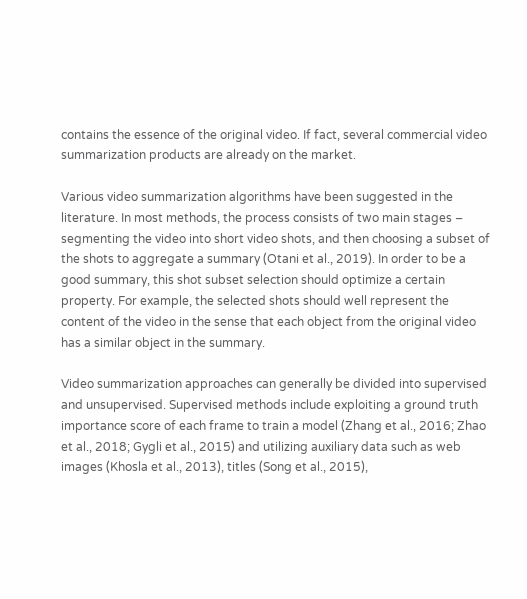contains the essence of the original video. If fact, several commercial video summarization products are already on the market.

Various video summarization algorithms have been suggested in the literature. In most methods, the process consists of two main stages – segmenting the video into short video shots, and then choosing a subset of the shots to aggregate a summary (Otani et al., 2019). In order to be a good summary, this shot subset selection should optimize a certain property. For example, the selected shots should well represent the content of the video in the sense that each object from the original video has a similar object in the summary.

Video summarization approaches can generally be divided into supervised and unsupervised. Supervised methods include exploiting a ground truth importance score of each frame to train a model (Zhang et al., 2016; Zhao et al., 2018; Gygli et al., 2015) and utilizing auxiliary data such as web images (Khosla et al., 2013), titles (Song et al., 2015),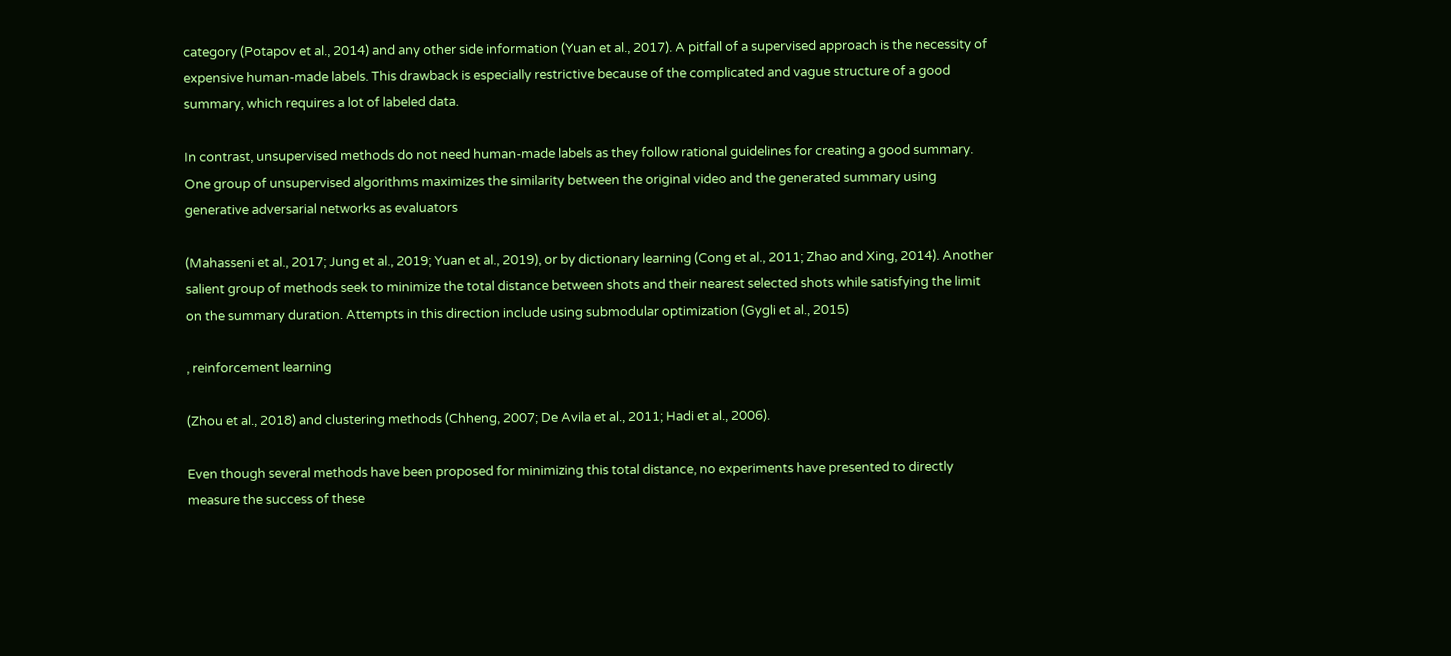category (Potapov et al., 2014) and any other side information (Yuan et al., 2017). A pitfall of a supervised approach is the necessity of expensive human-made labels. This drawback is especially restrictive because of the complicated and vague structure of a good summary, which requires a lot of labeled data.

In contrast, unsupervised methods do not need human-made labels as they follow rational guidelines for creating a good summary. One group of unsupervised algorithms maximizes the similarity between the original video and the generated summary using generative adversarial networks as evaluators

(Mahasseni et al., 2017; Jung et al., 2019; Yuan et al., 2019), or by dictionary learning (Cong et al., 2011; Zhao and Xing, 2014). Another salient group of methods seek to minimize the total distance between shots and their nearest selected shots while satisfying the limit on the summary duration. Attempts in this direction include using submodular optimization (Gygli et al., 2015)

, reinforcement learning

(Zhou et al., 2018) and clustering methods (Chheng, 2007; De Avila et al., 2011; Hadi et al., 2006).

Even though several methods have been proposed for minimizing this total distance, no experiments have presented to directly measure the success of these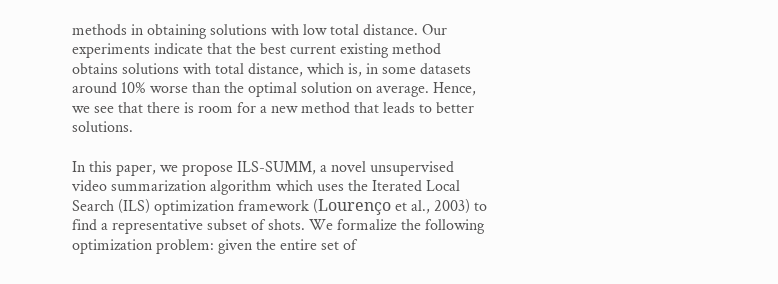methods in obtaining solutions with low total distance. Our experiments indicate that the best current existing method obtains solutions with total distance, which is, in some datasets around 10% worse than the optimal solution on average. Hence, we see that there is room for a new method that leads to better solutions.

In this paper, we propose ILS-SUMM, a novel unsupervised video summarization algorithm which uses the Iterated Local Search (ILS) optimization framework (Lourenço et al., 2003) to find a representative subset of shots. We formalize the following optimization problem: given the entire set of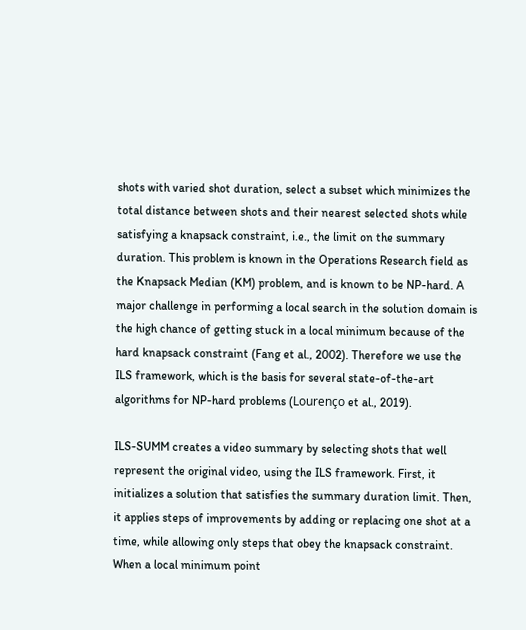shots with varied shot duration, select a subset which minimizes the total distance between shots and their nearest selected shots while satisfying a knapsack constraint, i.e., the limit on the summary duration. This problem is known in the Operations Research field as the Knapsack Median (KM) problem, and is known to be NP-hard. A major challenge in performing a local search in the solution domain is the high chance of getting stuck in a local minimum because of the hard knapsack constraint (Fang et al., 2002). Therefore we use the ILS framework, which is the basis for several state-of-the-art algorithms for NP-hard problems (Lourenço et al., 2019).

ILS-SUMM creates a video summary by selecting shots that well represent the original video, using the ILS framework. First, it initializes a solution that satisfies the summary duration limit. Then, it applies steps of improvements by adding or replacing one shot at a time, while allowing only steps that obey the knapsack constraint. When a local minimum point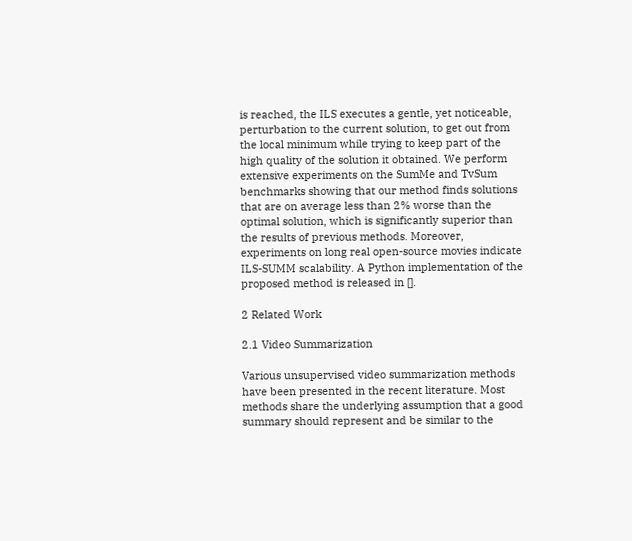is reached, the ILS executes a gentle, yet noticeable, perturbation to the current solution, to get out from the local minimum while trying to keep part of the high quality of the solution it obtained. We perform extensive experiments on the SumMe and TvSum benchmarks showing that our method finds solutions that are on average less than 2% worse than the optimal solution, which is significantly superior than the results of previous methods. Moreover, experiments on long real open-source movies indicate ILS-SUMM scalability. A Python implementation of the proposed method is released in [].

2 Related Work

2.1 Video Summarization

Various unsupervised video summarization methods have been presented in the recent literature. Most methods share the underlying assumption that a good summary should represent and be similar to the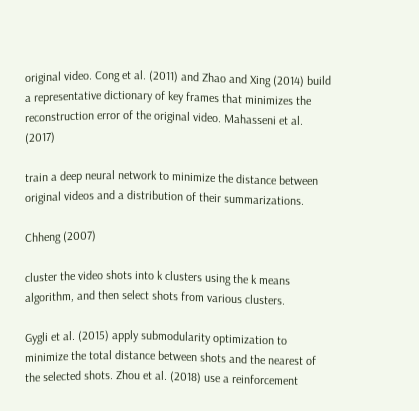original video. Cong et al. (2011) and Zhao and Xing (2014) build a representative dictionary of key frames that minimizes the reconstruction error of the original video. Mahasseni et al. (2017)

train a deep neural network to minimize the distance between original videos and a distribution of their summarizations.

Chheng (2007)

cluster the video shots into k clusters using the k means algorithm, and then select shots from various clusters.

Gygli et al. (2015) apply submodularity optimization to minimize the total distance between shots and the nearest of the selected shots. Zhou et al. (2018) use a reinforcement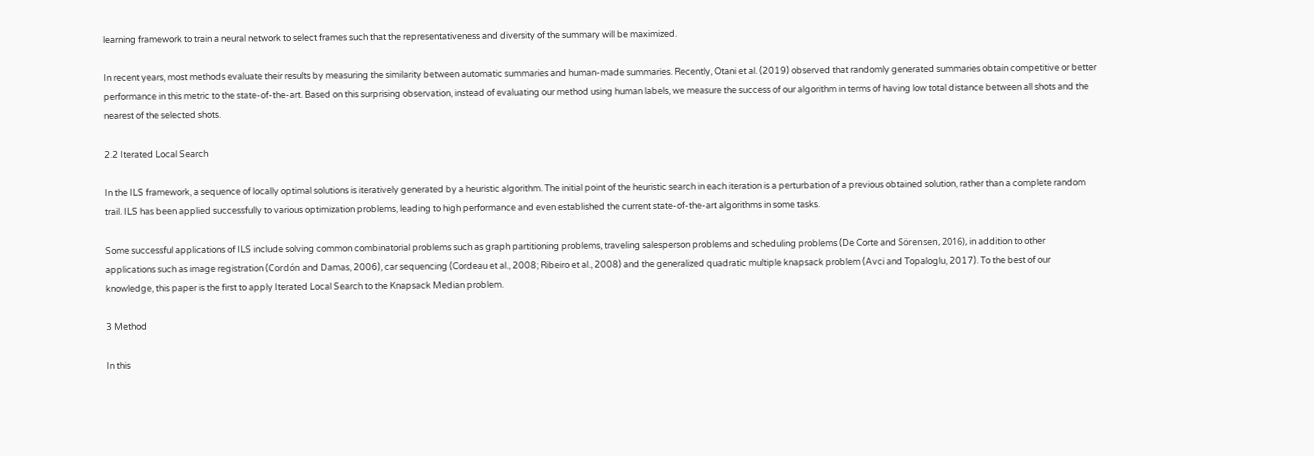learning framework to train a neural network to select frames such that the representativeness and diversity of the summary will be maximized.

In recent years, most methods evaluate their results by measuring the similarity between automatic summaries and human-made summaries. Recently, Otani et al. (2019) observed that randomly generated summaries obtain competitive or better performance in this metric to the state-of-the-art. Based on this surprising observation, instead of evaluating our method using human labels, we measure the success of our algorithm in terms of having low total distance between all shots and the nearest of the selected shots.

2.2 Iterated Local Search

In the ILS framework, a sequence of locally optimal solutions is iteratively generated by a heuristic algorithm. The initial point of the heuristic search in each iteration is a perturbation of a previous obtained solution, rather than a complete random trail. ILS has been applied successfully to various optimization problems, leading to high performance and even established the current state-of-the-art algorithms in some tasks.

Some successful applications of ILS include solving common combinatorial problems such as graph partitioning problems, traveling salesperson problems and scheduling problems (De Corte and Sörensen, 2016), in addition to other applications such as image registration (Cordón and Damas, 2006), car sequencing (Cordeau et al., 2008; Ribeiro et al., 2008) and the generalized quadratic multiple knapsack problem (Avci and Topaloglu, 2017). To the best of our knowledge, this paper is the first to apply Iterated Local Search to the Knapsack Median problem.

3 Method

In this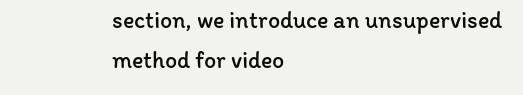section, we introduce an unsupervised method for video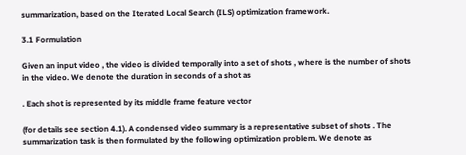summarization, based on the Iterated Local Search (ILS) optimization framework.

3.1 Formulation

Given an input video , the video is divided temporally into a set of shots , where is the number of shots in the video. We denote the duration in seconds of a shot as

. Each shot is represented by its middle frame feature vector

(for details see section 4.1). A condensed video summary is a representative subset of shots . The summarization task is then formulated by the following optimization problem. We denote as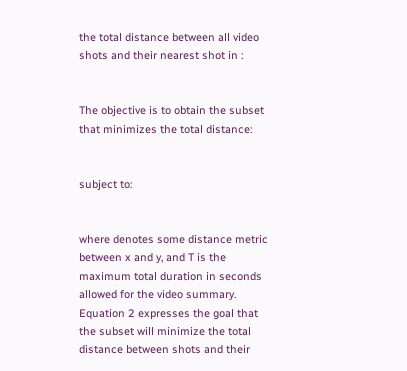the total distance between all video shots and their nearest shot in :


The objective is to obtain the subset that minimizes the total distance:


subject to:


where denotes some distance metric between x and y, and T is the maximum total duration in seconds allowed for the video summary. Equation 2 expresses the goal that the subset will minimize the total distance between shots and their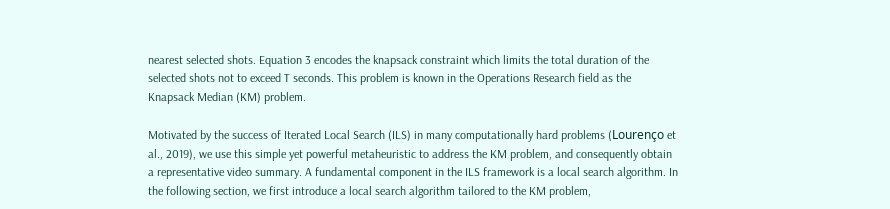nearest selected shots. Equation 3 encodes the knapsack constraint which limits the total duration of the selected shots not to exceed T seconds. This problem is known in the Operations Research field as the Knapsack Median (KM) problem.

Motivated by the success of Iterated Local Search (ILS) in many computationally hard problems (Lourenço et al., 2019), we use this simple yet powerful metaheuristic to address the KM problem, and consequently obtain a representative video summary. A fundamental component in the ILS framework is a local search algorithm. In the following section, we first introduce a local search algorithm tailored to the KM problem,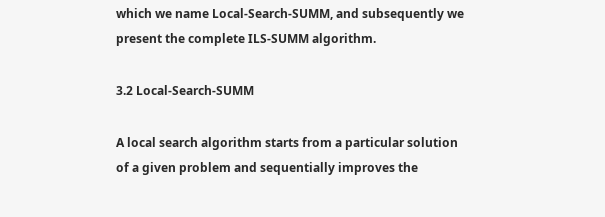which we name Local-Search-SUMM, and subsequently we present the complete ILS-SUMM algorithm.

3.2 Local-Search-SUMM

A local search algorithm starts from a particular solution of a given problem and sequentially improves the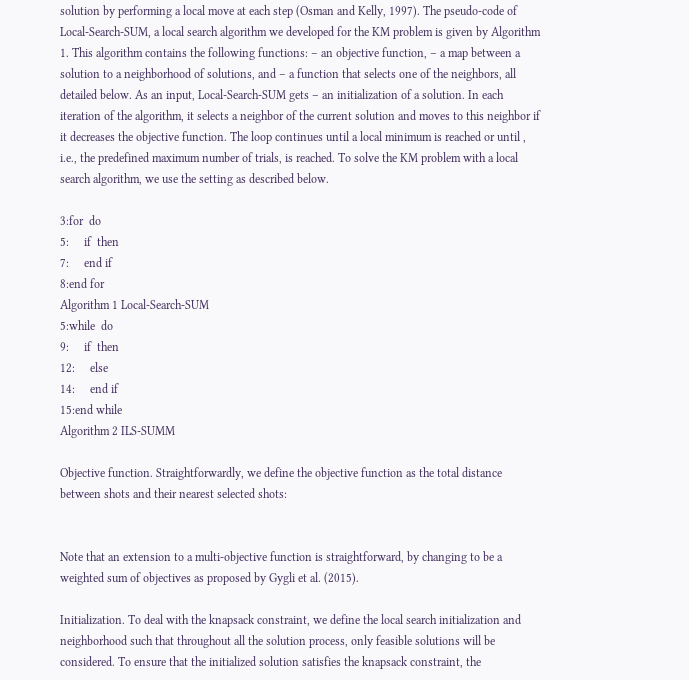solution by performing a local move at each step (Osman and Kelly, 1997). The pseudo-code of Local-Search-SUM, a local search algorithm we developed for the KM problem is given by Algorithm 1. This algorithm contains the following functions: – an objective function, – a map between a solution to a neighborhood of solutions, and – a function that selects one of the neighbors, all detailed below. As an input, Local-Search-SUM gets – an initialization of a solution. In each iteration of the algorithm, it selects a neighbor of the current solution and moves to this neighbor if it decreases the objective function. The loop continues until a local minimum is reached or until , i.e., the predefined maximum number of trials, is reached. To solve the KM problem with a local search algorithm, we use the setting as described below.

3:for  do
5:     if  then
7:     end if
8:end for
Algorithm 1 Local-Search-SUM
5:while  do
9:     if  then
12:     else
14:     end if
15:end while
Algorithm 2 ILS-SUMM

Objective function. Straightforwardly, we define the objective function as the total distance between shots and their nearest selected shots:


Note that an extension to a multi-objective function is straightforward, by changing to be a weighted sum of objectives as proposed by Gygli et al. (2015).

Initialization. To deal with the knapsack constraint, we define the local search initialization and neighborhood such that throughout all the solution process, only feasible solutions will be considered. To ensure that the initialized solution satisfies the knapsack constraint, the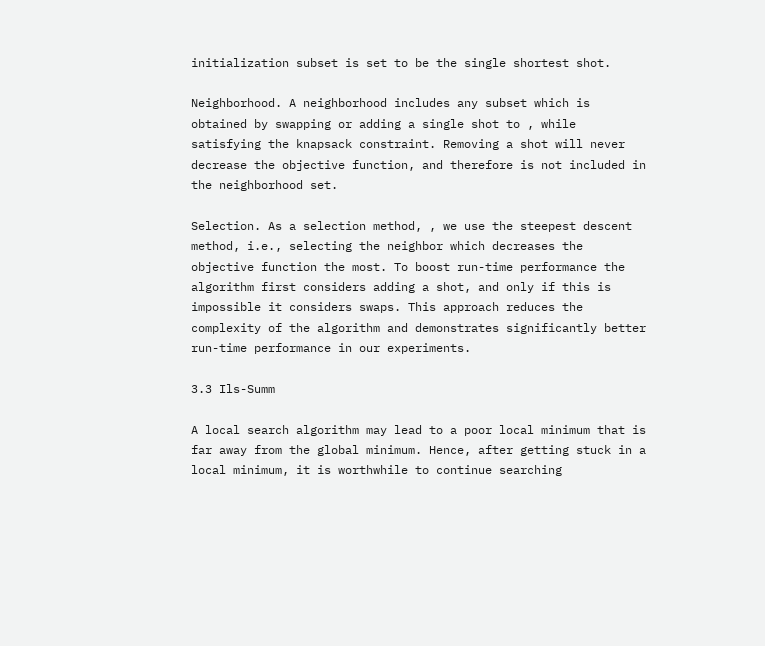initialization subset is set to be the single shortest shot.

Neighborhood. A neighborhood includes any subset which is obtained by swapping or adding a single shot to , while satisfying the knapsack constraint. Removing a shot will never decrease the objective function, and therefore is not included in the neighborhood set.

Selection. As a selection method, , we use the steepest descent method, i.e., selecting the neighbor which decreases the objective function the most. To boost run-time performance the algorithm first considers adding a shot, and only if this is impossible it considers swaps. This approach reduces the complexity of the algorithm and demonstrates significantly better run-time performance in our experiments.

3.3 Ils-Summ

A local search algorithm may lead to a poor local minimum that is far away from the global minimum. Hence, after getting stuck in a local minimum, it is worthwhile to continue searching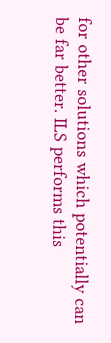for other solutions which potentially can be far better. ILS performs this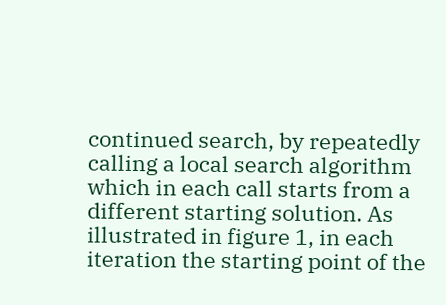continued search, by repeatedly calling a local search algorithm which in each call starts from a different starting solution. As illustrated in figure 1, in each iteration the starting point of the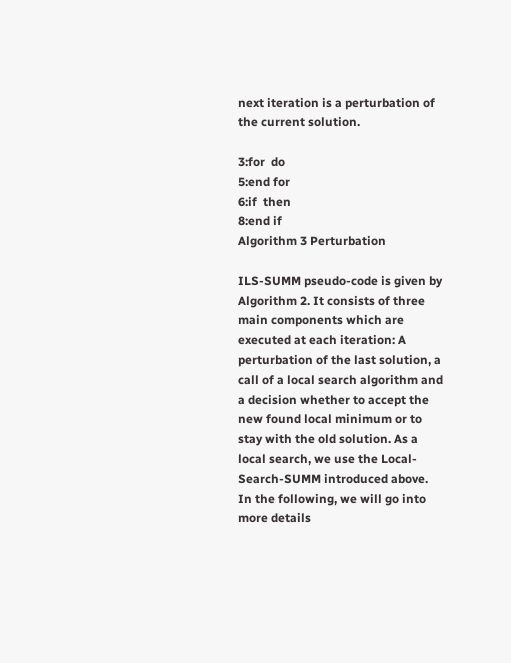next iteration is a perturbation of the current solution.

3:for  do
5:end for
6:if  then
8:end if
Algorithm 3 Perturbation

ILS-SUMM pseudo-code is given by Algorithm 2. It consists of three main components which are executed at each iteration: A perturbation of the last solution, a call of a local search algorithm and a decision whether to accept the new found local minimum or to stay with the old solution. As a local search, we use the Local-Search-SUMM introduced above. In the following, we will go into more details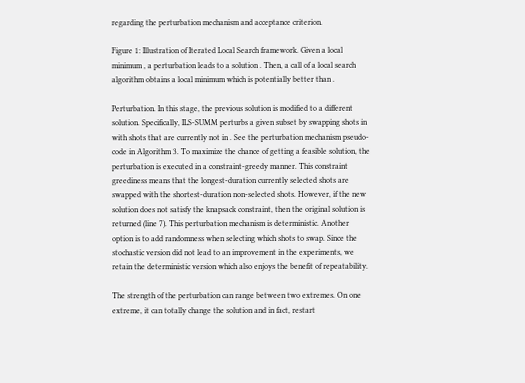regarding the perturbation mechanism and acceptance criterion.

Figure 1: Illustration of Iterated Local Search framework. Given a local minimum , a perturbation leads to a solution . Then, a call of a local search algorithm obtains a local minimum which is potentially better than .

Perturbation. In this stage, the previous solution is modified to a different solution. Specifically, ILS-SUMM perturbs a given subset by swapping shots in with shots that are currently not in . See the perturbation mechanism pseudo-code in Algorithm 3. To maximize the chance of getting a feasible solution, the perturbation is executed in a constraint-greedy manner. This constraint greediness means that the longest-duration currently selected shots are swapped with the shortest-duration non-selected shots. However, if the new solution does not satisfy the knapsack constraint, then the original solution is returned (line 7). This perturbation mechanism is deterministic. Another option is to add randomness when selecting which shots to swap. Since the stochastic version did not lead to an improvement in the experiments, we retain the deterministic version which also enjoys the benefit of repeatability.

The strength of the perturbation can range between two extremes. On one extreme, it can totally change the solution and in fact, restart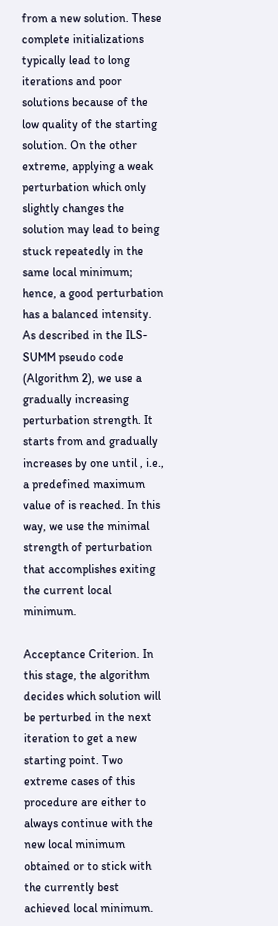from a new solution. These complete initializations typically lead to long iterations and poor solutions because of the low quality of the starting solution. On the other extreme, applying a weak perturbation which only slightly changes the solution may lead to being stuck repeatedly in the same local minimum; hence, a good perturbation has a balanced intensity. As described in the ILS-SUMM pseudo code (Algorithm 2), we use a gradually increasing perturbation strength. It starts from and gradually increases by one until , i.e., a predefined maximum value of is reached. In this way, we use the minimal strength of perturbation that accomplishes exiting the current local minimum.

Acceptance Criterion. In this stage, the algorithm decides which solution will be perturbed in the next iteration to get a new starting point. Two extreme cases of this procedure are either to always continue with the new local minimum obtained or to stick with the currently best achieved local minimum.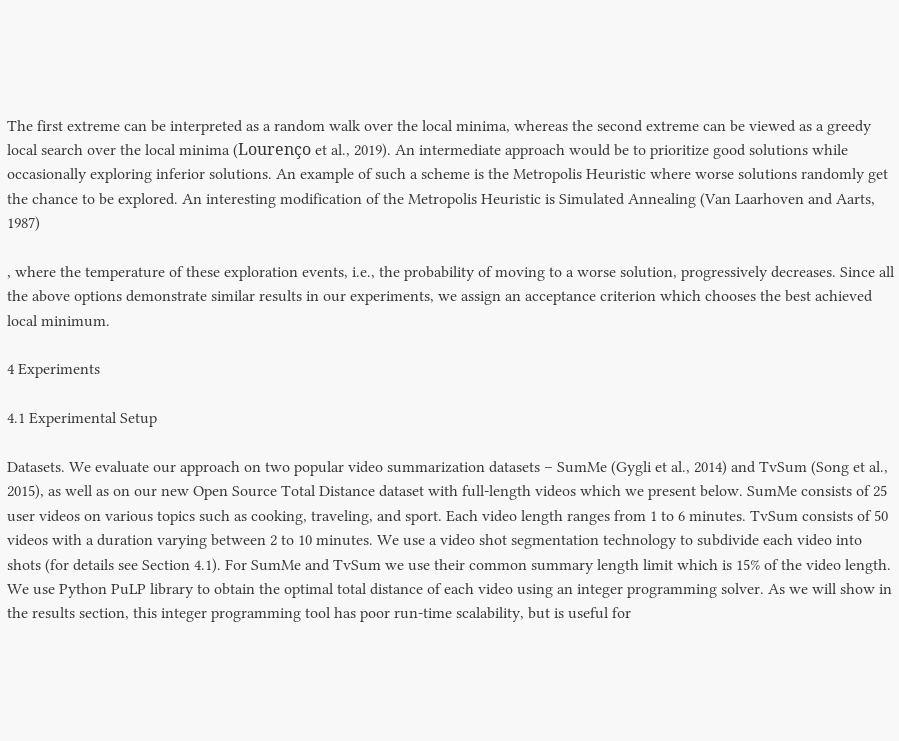The first extreme can be interpreted as a random walk over the local minima, whereas the second extreme can be viewed as a greedy local search over the local minima (Lourenço et al., 2019). An intermediate approach would be to prioritize good solutions while occasionally exploring inferior solutions. An example of such a scheme is the Metropolis Heuristic where worse solutions randomly get the chance to be explored. An interesting modification of the Metropolis Heuristic is Simulated Annealing (Van Laarhoven and Aarts, 1987)

, where the temperature of these exploration events, i.e., the probability of moving to a worse solution, progressively decreases. Since all the above options demonstrate similar results in our experiments, we assign an acceptance criterion which chooses the best achieved local minimum.

4 Experiments

4.1 Experimental Setup

Datasets. We evaluate our approach on two popular video summarization datasets – SumMe (Gygli et al., 2014) and TvSum (Song et al., 2015), as well as on our new Open Source Total Distance dataset with full-length videos which we present below. SumMe consists of 25 user videos on various topics such as cooking, traveling, and sport. Each video length ranges from 1 to 6 minutes. TvSum consists of 50 videos with a duration varying between 2 to 10 minutes. We use a video shot segmentation technology to subdivide each video into shots (for details see Section 4.1). For SumMe and TvSum we use their common summary length limit which is 15% of the video length. We use Python PuLP library to obtain the optimal total distance of each video using an integer programming solver. As we will show in the results section, this integer programming tool has poor run-time scalability, but is useful for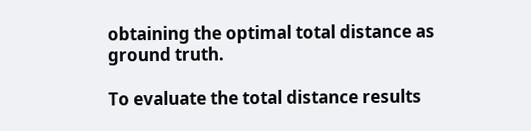obtaining the optimal total distance as ground truth.

To evaluate the total distance results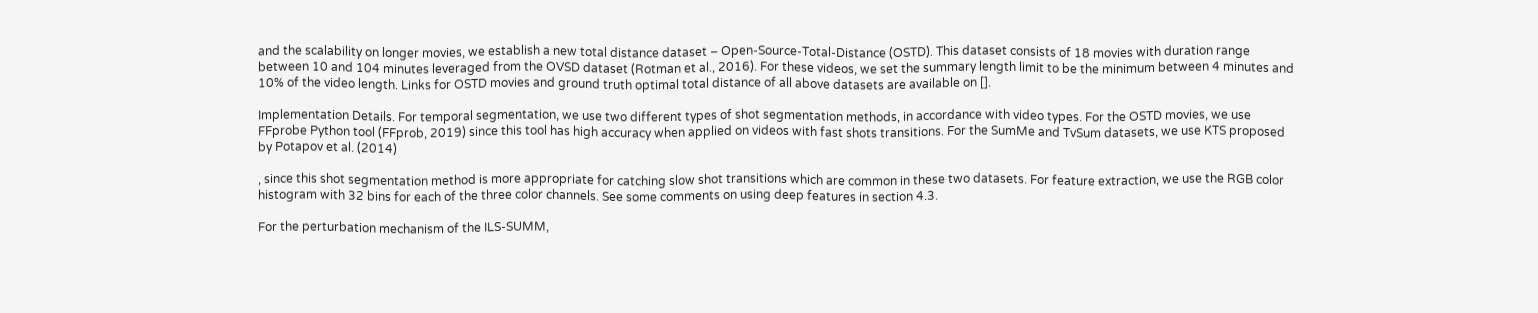and the scalability on longer movies, we establish a new total distance dataset – Open-Source-Total-Distance (OSTD). This dataset consists of 18 movies with duration range between 10 and 104 minutes leveraged from the OVSD dataset (Rotman et al., 2016). For these videos, we set the summary length limit to be the minimum between 4 minutes and 10% of the video length. Links for OSTD movies and ground truth optimal total distance of all above datasets are available on [].

Implementation Details. For temporal segmentation, we use two different types of shot segmentation methods, in accordance with video types. For the OSTD movies, we use FFprobe Python tool (FFprob, 2019) since this tool has high accuracy when applied on videos with fast shots transitions. For the SumMe and TvSum datasets, we use KTS proposed by Potapov et al. (2014)

, since this shot segmentation method is more appropriate for catching slow shot transitions which are common in these two datasets. For feature extraction, we use the RGB color histogram with 32 bins for each of the three color channels. See some comments on using deep features in section 4.3.

For the perturbation mechanism of the ILS-SUMM,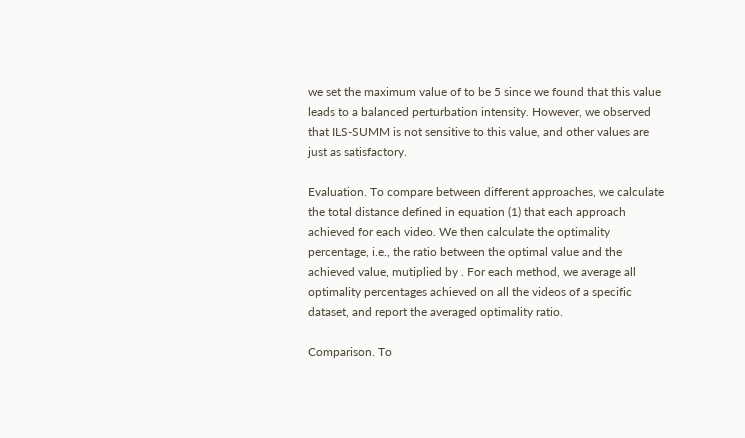we set the maximum value of to be 5 since we found that this value leads to a balanced perturbation intensity. However, we observed that ILS-SUMM is not sensitive to this value, and other values are just as satisfactory.

Evaluation. To compare between different approaches, we calculate the total distance defined in equation (1) that each approach achieved for each video. We then calculate the optimality percentage, i.e., the ratio between the optimal value and the achieved value, mutiplied by . For each method, we average all optimality percentages achieved on all the videos of a specific dataset, and report the averaged optimality ratio.

Comparison. To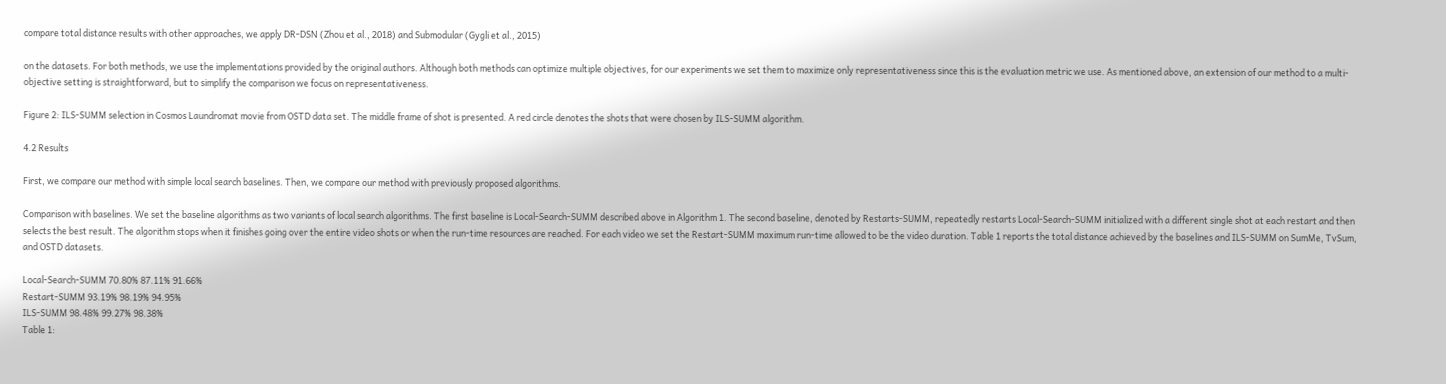compare total distance results with other approaches, we apply DR-DSN (Zhou et al., 2018) and Submodular (Gygli et al., 2015)

on the datasets. For both methods, we use the implementations provided by the original authors. Although both methods can optimize multiple objectives, for our experiments we set them to maximize only representativeness since this is the evaluation metric we use. As mentioned above, an extension of our method to a multi-objective setting is straightforward, but to simplify the comparison we focus on representativeness.

Figure 2: ILS-SUMM selection in Cosmos Laundromat movie from OSTD data set. The middle frame of shot is presented. A red circle denotes the shots that were chosen by ILS-SUMM algorithm.

4.2 Results

First, we compare our method with simple local search baselines. Then, we compare our method with previously proposed algorithms.

Comparison with baselines. We set the baseline algorithms as two variants of local search algorithms. The first baseline is Local-Search-SUMM described above in Algorithm 1. The second baseline, denoted by Restarts-SUMM, repeatedly restarts Local-Search-SUMM initialized with a different single shot at each restart and then selects the best result. The algorithm stops when it finishes going over the entire video shots or when the run-time resources are reached. For each video we set the Restart-SUMM maximum run-time allowed to be the video duration. Table 1 reports the total distance achieved by the baselines and ILS-SUMM on SumMe, TvSum, and OSTD datasets.

Local-Search-SUMM 70.80% 87.11% 91.66%
Restart-SUMM 93.19% 98.19% 94.95%
ILS-SUMM 98.48% 99.27% 98.38%
Table 1: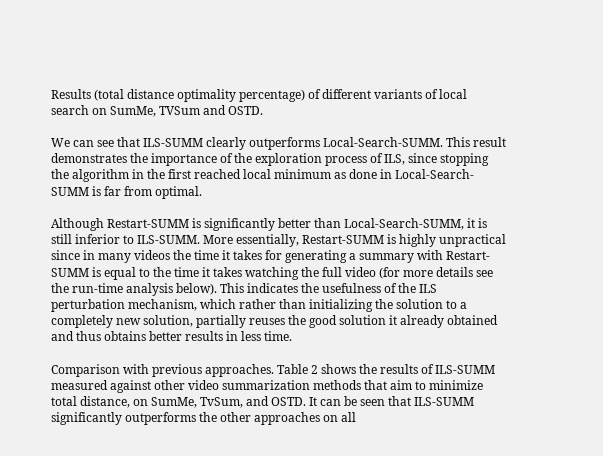Results (total distance optimality percentage) of different variants of local search on SumMe, TVSum and OSTD.

We can see that ILS-SUMM clearly outperforms Local-Search-SUMM. This result demonstrates the importance of the exploration process of ILS, since stopping the algorithm in the first reached local minimum as done in Local-Search-SUMM is far from optimal.

Although Restart-SUMM is significantly better than Local-Search-SUMM, it is still inferior to ILS-SUMM. More essentially, Restart-SUMM is highly unpractical since in many videos the time it takes for generating a summary with Restart-SUMM is equal to the time it takes watching the full video (for more details see the run-time analysis below). This indicates the usefulness of the ILS perturbation mechanism, which rather than initializing the solution to a completely new solution, partially reuses the good solution it already obtained and thus obtains better results in less time.

Comparison with previous approaches. Table 2 shows the results of ILS-SUMM measured against other video summarization methods that aim to minimize total distance, on SumMe, TvSum, and OSTD. It can be seen that ILS-SUMM significantly outperforms the other approaches on all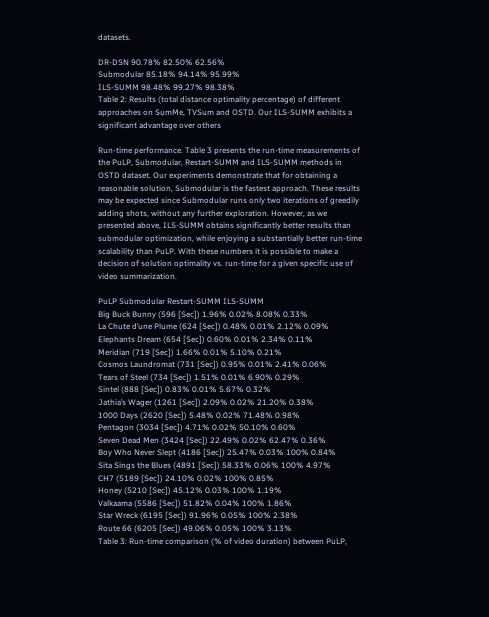datasets.

DR-DSN 90.78% 82.50% 62.56%
Submodular 85.18% 94.14% 95.99%
ILS-SUMM 98.48% 99.27% 98.38%
Table 2: Results (total distance optimality percentage) of different approaches on SumMe, TVSum and OSTD. Our ILS-SUMM exhibits a significant advantage over others

Run-time performance. Table 3 presents the run-time measurements of the PuLP, Submodular, Restart-SUMM and ILS-SUMM methods in OSTD dataset. Our experiments demonstrate that for obtaining a reasonable solution, Submodular is the fastest approach. These results may be expected since Submodular runs only two iterations of greedily adding shots, without any further exploration. However, as we presented above, ILS-SUMM obtains significantly better results than submodular optimization, while enjoying a substantially better run-time scalability than PuLP. With these numbers it is possible to make a decision of solution optimality vs. run-time for a given specific use of video summarization.

PuLP Submodular Restart-SUMM ILS-SUMM
Big Buck Bunny (596 [Sec]) 1.96% 0.02% 8.08% 0.33%
La Chute d’une Plume (624 [Sec]) 0.48% 0.01% 2.12% 0.09%
Elephants Dream (654 [Sec]) 0.60% 0.01% 2.34% 0.11%
Meridian (719 [Sec]) 1.66% 0.01% 5.10% 0.21%
Cosmos Laundromat (731 [Sec]) 0.95% 0.01% 2.41% 0.06%
Tears of Steel (734 [Sec]) 1.51% 0.01% 6.90% 0.29%
Sintel (888 [Sec]) 0.83% 0.01% 5.67% 0.32%
Jathia’s Wager (1261 [Sec]) 2.09% 0.02% 21.20% 0.38%
1000 Days (2620 [Sec]) 5.48% 0.02% 71.48% 0.98%
Pentagon (3034 [Sec]) 4.71% 0.02% 50.10% 0.60%
Seven Dead Men (3424 [Sec]) 22.49% 0.02% 62.47% 0.36%
Boy Who Never Slept (4186 [Sec]) 25.47% 0.03% 100% 0.84%
Sita Sings the Blues (4891 [Sec]) 58.33% 0.06% 100% 4.97%
CH7 (5189 [Sec]) 24.10% 0.02% 100% 0.85%
Honey (5210 [Sec]) 45.12% 0.03% 100% 1.19%
Valkaama (5586 [Sec]) 51.82% 0.04% 100% 1.86%
Star Wreck (6195 [Sec]) 91.96% 0.05% 100% 2.38%
Route 66 (6205 [Sec]) 49.06% 0.05% 100% 3.13%
Table 3: Run-time comparison (% of video duration) between PuLP,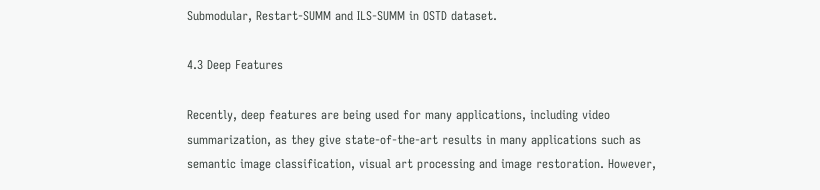Submodular, Restart-SUMM and ILS-SUMM in OSTD dataset.

4.3 Deep Features

Recently, deep features are being used for many applications, including video summarization, as they give state-of-the-art results in many applications such as semantic image classification, visual art processing and image restoration. However,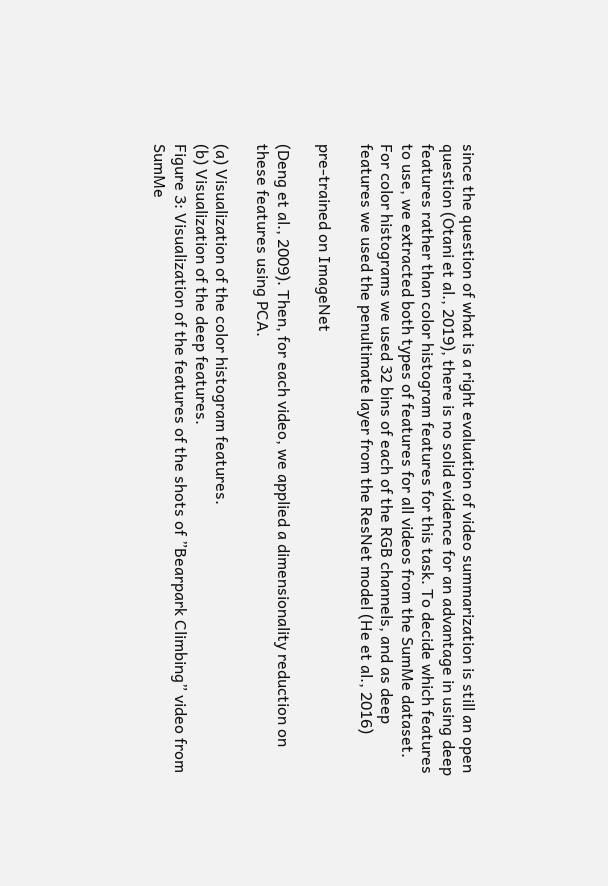since the question of what is a right evaluation of video summarization is still an open question (Otani et al., 2019), there is no solid evidence for an advantage in using deep features rather than color histogram features for this task. To decide which features to use, we extracted both types of features for all videos from the SumMe dataset. For color histograms we used 32 bins of each of the RGB channels, and as deep features we used the penultimate layer from the ResNet model (He et al., 2016)

pre-trained on ImageNet

(Deng et al., 2009). Then, for each video, we applied a dimensionality reduction on these features using PCA.

(a) Visualization of the color histogram features.
(b) Visualization of the deep features.
Figure 3: Visualization of the features of the shots of ”Bearpark Climbing” video from SumMe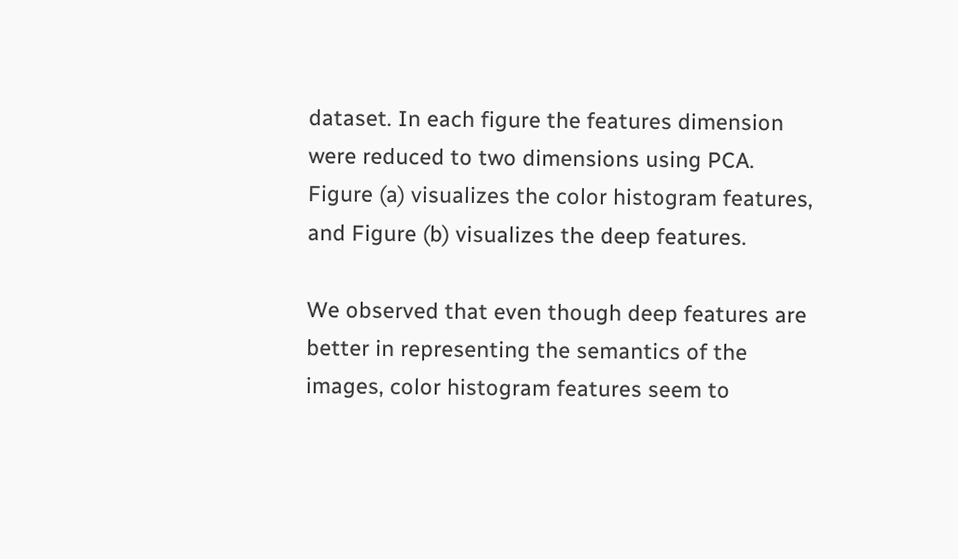dataset. In each figure the features dimension were reduced to two dimensions using PCA. Figure (a) visualizes the color histogram features, and Figure (b) visualizes the deep features.

We observed that even though deep features are better in representing the semantics of the images, color histogram features seem to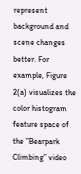represent background and scene changes better. For example, Figure 2(a) visualizes the color histogram feature space of the ”Bearpark Climbing” video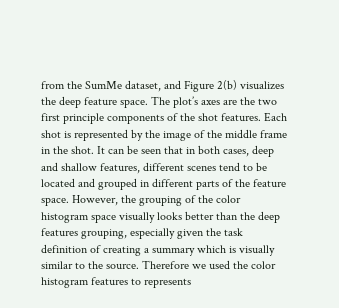from the SumMe dataset, and Figure 2(b) visualizes the deep feature space. The plot’s axes are the two first principle components of the shot features. Each shot is represented by the image of the middle frame in the shot. It can be seen that in both cases, deep and shallow features, different scenes tend to be located and grouped in different parts of the feature space. However, the grouping of the color histogram space visually looks better than the deep features grouping, especially given the task definition of creating a summary which is visually similar to the source. Therefore we used the color histogram features to represents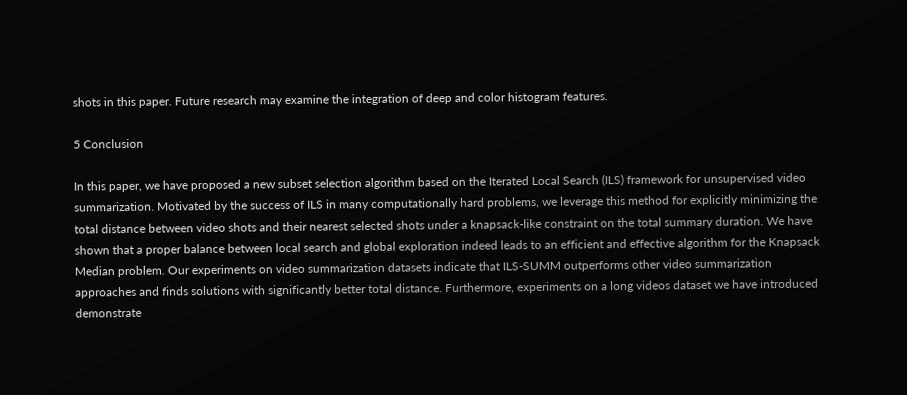shots in this paper. Future research may examine the integration of deep and color histogram features.

5 Conclusion

In this paper, we have proposed a new subset selection algorithm based on the Iterated Local Search (ILS) framework for unsupervised video summarization. Motivated by the success of ILS in many computationally hard problems, we leverage this method for explicitly minimizing the total distance between video shots and their nearest selected shots under a knapsack-like constraint on the total summary duration. We have shown that a proper balance between local search and global exploration indeed leads to an efficient and effective algorithm for the Knapsack Median problem. Our experiments on video summarization datasets indicate that ILS-SUMM outperforms other video summarization approaches and finds solutions with significantly better total distance. Furthermore, experiments on a long videos dataset we have introduced demonstrate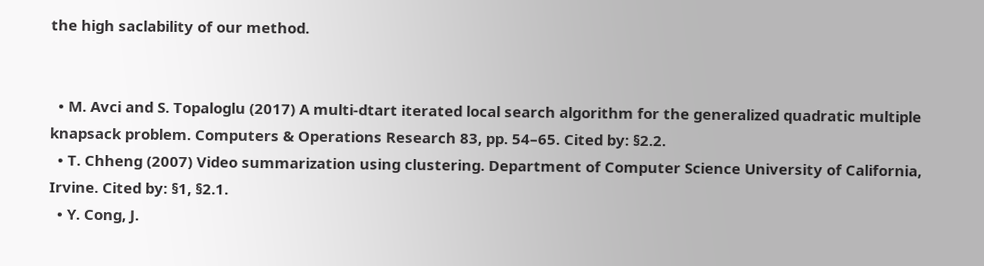the high saclability of our method.


  • M. Avci and S. Topaloglu (2017) A multi-dtart iterated local search algorithm for the generalized quadratic multiple knapsack problem. Computers & Operations Research 83, pp. 54–65. Cited by: §2.2.
  • T. Chheng (2007) Video summarization using clustering. Department of Computer Science University of California, Irvine. Cited by: §1, §2.1.
  • Y. Cong, J.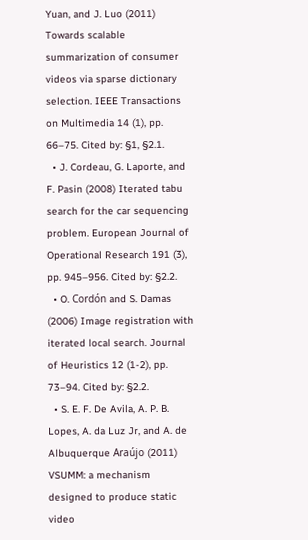Yuan, and J. Luo (2011) Towards scalable summarization of consumer videos via sparse dictionary selection. IEEE Transactions on Multimedia 14 (1), pp. 66–75. Cited by: §1, §2.1.
  • J. Cordeau, G. Laporte, and F. Pasin (2008) Iterated tabu search for the car sequencing problem. European Journal of Operational Research 191 (3), pp. 945–956. Cited by: §2.2.
  • O. Cordón and S. Damas (2006) Image registration with iterated local search. Journal of Heuristics 12 (1-2), pp. 73–94. Cited by: §2.2.
  • S. E. F. De Avila, A. P. B. Lopes, A. da Luz Jr, and A. de Albuquerque Araújo (2011) VSUMM: a mechanism designed to produce static video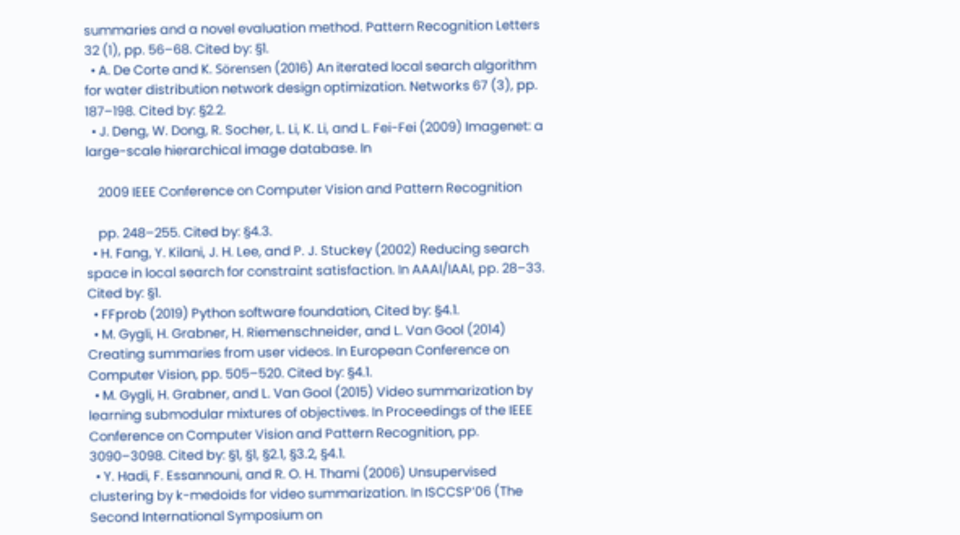summaries and a novel evaluation method. Pattern Recognition Letters 32 (1), pp. 56–68. Cited by: §1.
  • A. De Corte and K. Sörensen (2016) An iterated local search algorithm for water distribution network design optimization. Networks 67 (3), pp. 187–198. Cited by: §2.2.
  • J. Deng, W. Dong, R. Socher, L. Li, K. Li, and L. Fei-Fei (2009) Imagenet: a large-scale hierarchical image database. In

    2009 IEEE Conference on Computer Vision and Pattern Recognition

    pp. 248–255. Cited by: §4.3.
  • H. Fang, Y. Kilani, J. H. Lee, and P. J. Stuckey (2002) Reducing search space in local search for constraint satisfaction. In AAAI/IAAI, pp. 28–33. Cited by: §1.
  • FFprob (2019) Python software foundation, Cited by: §4.1.
  • M. Gygli, H. Grabner, H. Riemenschneider, and L. Van Gool (2014) Creating summaries from user videos. In European Conference on Computer Vision, pp. 505–520. Cited by: §4.1.
  • M. Gygli, H. Grabner, and L. Van Gool (2015) Video summarization by learning submodular mixtures of objectives. In Proceedings of the IEEE Conference on Computer Vision and Pattern Recognition, pp. 3090–3098. Cited by: §1, §1, §2.1, §3.2, §4.1.
  • Y. Hadi, F. Essannouni, and R. O. H. Thami (2006) Unsupervised clustering by k-medoids for video summarization. In ISCCSP’06 (The Second International Symposium on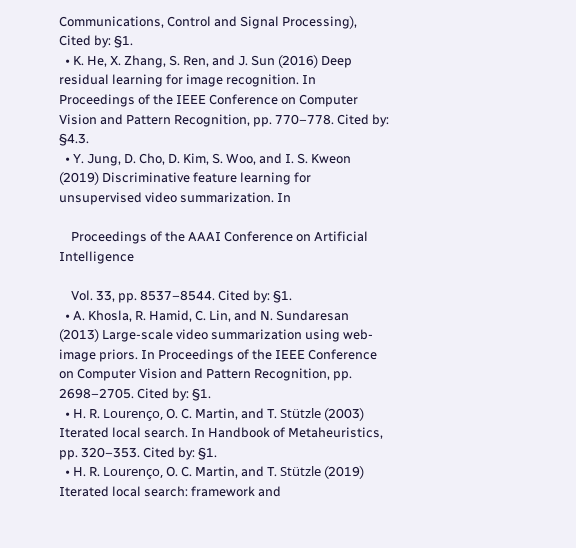Communications, Control and Signal Processing), Cited by: §1.
  • K. He, X. Zhang, S. Ren, and J. Sun (2016) Deep residual learning for image recognition. In Proceedings of the IEEE Conference on Computer Vision and Pattern Recognition, pp. 770–778. Cited by: §4.3.
  • Y. Jung, D. Cho, D. Kim, S. Woo, and I. S. Kweon (2019) Discriminative feature learning for unsupervised video summarization. In

    Proceedings of the AAAI Conference on Artificial Intelligence

    Vol. 33, pp. 8537–8544. Cited by: §1.
  • A. Khosla, R. Hamid, C. Lin, and N. Sundaresan (2013) Large-scale video summarization using web-image priors. In Proceedings of the IEEE Conference on Computer Vision and Pattern Recognition, pp. 2698–2705. Cited by: §1.
  • H. R. Lourenço, O. C. Martin, and T. Stützle (2003) Iterated local search. In Handbook of Metaheuristics, pp. 320–353. Cited by: §1.
  • H. R. Lourenço, O. C. Martin, and T. Stützle (2019) Iterated local search: framework and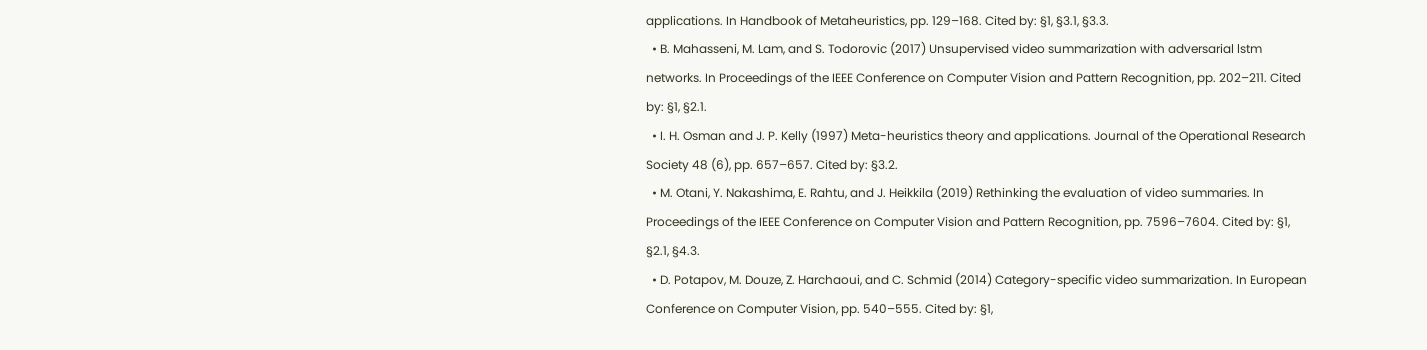applications. In Handbook of Metaheuristics, pp. 129–168. Cited by: §1, §3.1, §3.3.
  • B. Mahasseni, M. Lam, and S. Todorovic (2017) Unsupervised video summarization with adversarial lstm networks. In Proceedings of the IEEE Conference on Computer Vision and Pattern Recognition, pp. 202–211. Cited by: §1, §2.1.
  • I. H. Osman and J. P. Kelly (1997) Meta-heuristics theory and applications. Journal of the Operational Research Society 48 (6), pp. 657–657. Cited by: §3.2.
  • M. Otani, Y. Nakashima, E. Rahtu, and J. Heikkila (2019) Rethinking the evaluation of video summaries. In Proceedings of the IEEE Conference on Computer Vision and Pattern Recognition, pp. 7596–7604. Cited by: §1, §2.1, §4.3.
  • D. Potapov, M. Douze, Z. Harchaoui, and C. Schmid (2014) Category-specific video summarization. In European Conference on Computer Vision, pp. 540–555. Cited by: §1,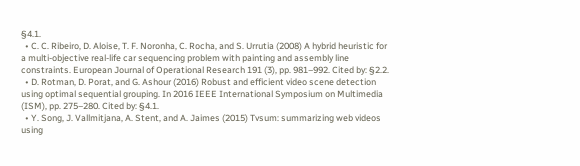§4.1.
  • C. C. Ribeiro, D. Aloise, T. F. Noronha, C. Rocha, and S. Urrutia (2008) A hybrid heuristic for a multi-objective real-life car sequencing problem with painting and assembly line constraints. European Journal of Operational Research 191 (3), pp. 981–992. Cited by: §2.2.
  • D. Rotman, D. Porat, and G. Ashour (2016) Robust and efficient video scene detection using optimal sequential grouping. In 2016 IEEE International Symposium on Multimedia (ISM), pp. 275–280. Cited by: §4.1.
  • Y. Song, J. Vallmitjana, A. Stent, and A. Jaimes (2015) Tvsum: summarizing web videos using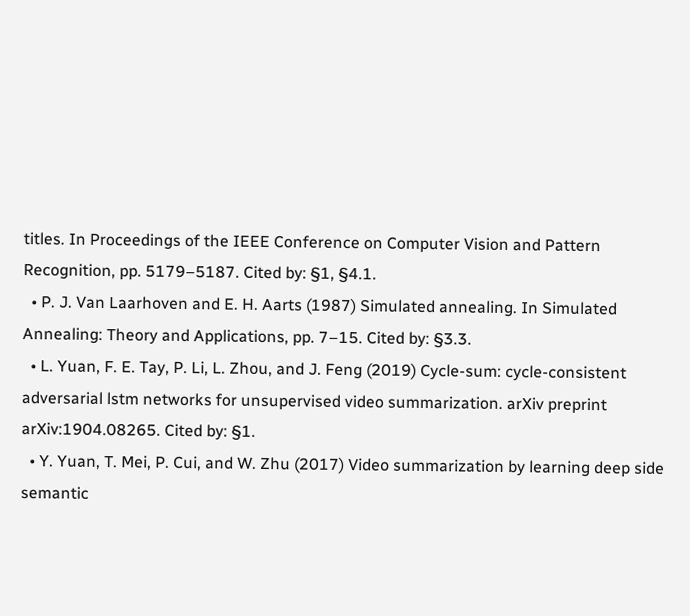titles. In Proceedings of the IEEE Conference on Computer Vision and Pattern Recognition, pp. 5179–5187. Cited by: §1, §4.1.
  • P. J. Van Laarhoven and E. H. Aarts (1987) Simulated annealing. In Simulated Annealing: Theory and Applications, pp. 7–15. Cited by: §3.3.
  • L. Yuan, F. E. Tay, P. Li, L. Zhou, and J. Feng (2019) Cycle-sum: cycle-consistent adversarial lstm networks for unsupervised video summarization. arXiv preprint arXiv:1904.08265. Cited by: §1.
  • Y. Yuan, T. Mei, P. Cui, and W. Zhu (2017) Video summarization by learning deep side semantic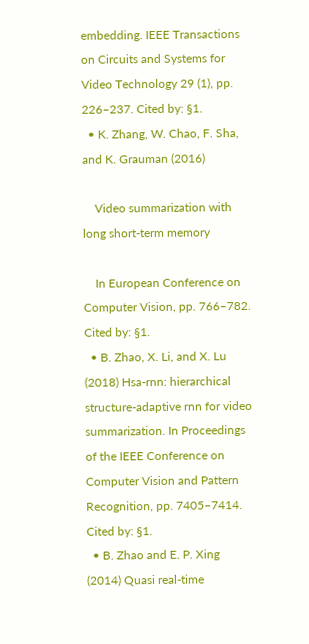embedding. IEEE Transactions on Circuits and Systems for Video Technology 29 (1), pp. 226–237. Cited by: §1.
  • K. Zhang, W. Chao, F. Sha, and K. Grauman (2016)

    Video summarization with long short-term memory

    In European Conference on Computer Vision, pp. 766–782. Cited by: §1.
  • B. Zhao, X. Li, and X. Lu (2018) Hsa-rnn: hierarchical structure-adaptive rnn for video summarization. In Proceedings of the IEEE Conference on Computer Vision and Pattern Recognition, pp. 7405–7414. Cited by: §1.
  • B. Zhao and E. P. Xing (2014) Quasi real-time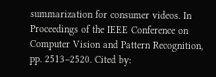summarization for consumer videos. In Proceedings of the IEEE Conference on Computer Vision and Pattern Recognition, pp. 2513–2520. Cited by: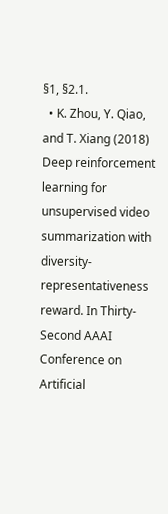§1, §2.1.
  • K. Zhou, Y. Qiao, and T. Xiang (2018) Deep reinforcement learning for unsupervised video summarization with diversity-representativeness reward. In Thirty-Second AAAI Conference on Artificial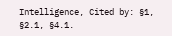Intelligence, Cited by: §1, §2.1, §4.1.